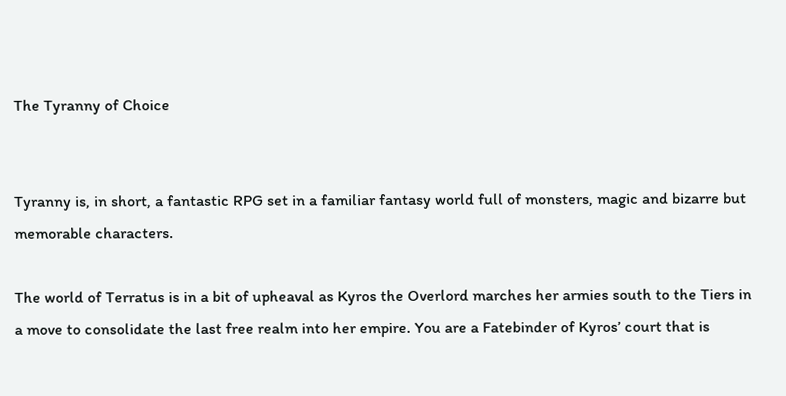The Tyranny of Choice


Tyranny is, in short, a fantastic RPG set in a familiar fantasy world full of monsters, magic and bizarre but memorable characters.

The world of Terratus is in a bit of upheaval as Kyros the Overlord marches her armies south to the Tiers in a move to consolidate the last free realm into her empire. You are a Fatebinder of Kyros’ court that is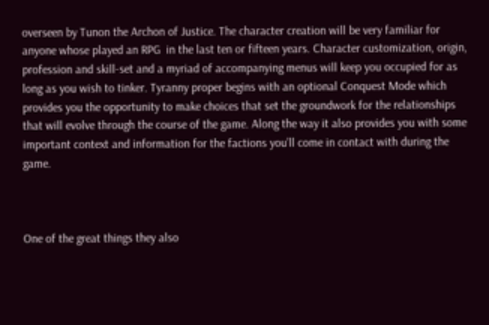overseen by Tunon the Archon of Justice. The character creation will be very familiar for anyone whose played an RPG  in the last ten or fifteen years. Character customization, origin, profession and skill-set and a myriad of accompanying menus will keep you occupied for as long as you wish to tinker. Tyranny proper begins with an optional Conquest Mode which provides you the opportunity to make choices that set the groundwork for the relationships that will evolve through the course of the game. Along the way it also provides you with some important context and information for the factions you’ll come in contact with during the game.



One of the great things they also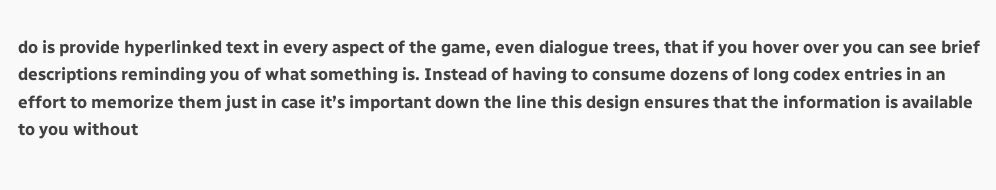do is provide hyperlinked text in every aspect of the game, even dialogue trees, that if you hover over you can see brief descriptions reminding you of what something is. Instead of having to consume dozens of long codex entries in an effort to memorize them just in case it’s important down the line this design ensures that the information is available to you without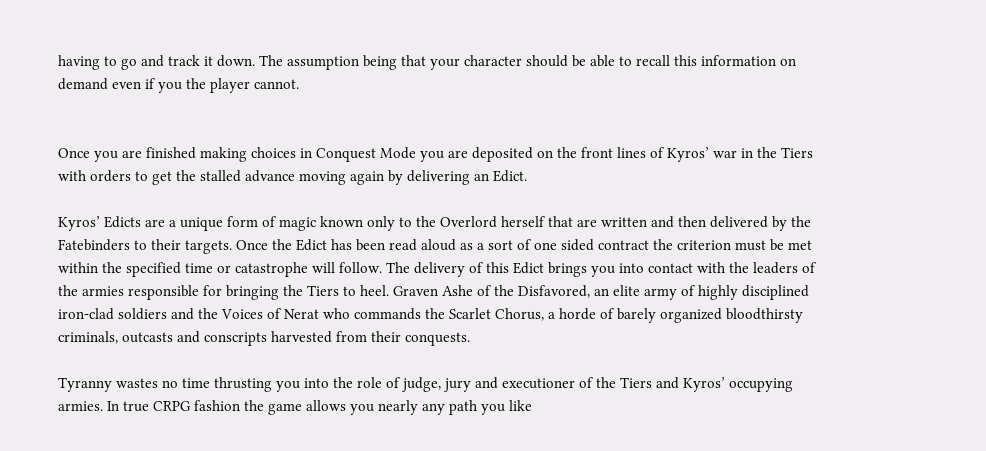having to go and track it down. The assumption being that your character should be able to recall this information on demand even if you the player cannot.


Once you are finished making choices in Conquest Mode you are deposited on the front lines of Kyros’ war in the Tiers with orders to get the stalled advance moving again by delivering an Edict.

Kyros’ Edicts are a unique form of magic known only to the Overlord herself that are written and then delivered by the Fatebinders to their targets. Once the Edict has been read aloud as a sort of one sided contract the criterion must be met within the specified time or catastrophe will follow. The delivery of this Edict brings you into contact with the leaders of the armies responsible for bringing the Tiers to heel. Graven Ashe of the Disfavored, an elite army of highly disciplined iron-clad soldiers and the Voices of Nerat who commands the Scarlet Chorus, a horde of barely organized bloodthirsty criminals, outcasts and conscripts harvested from their conquests.

Tyranny wastes no time thrusting you into the role of judge, jury and executioner of the Tiers and Kyros’ occupying armies. In true CRPG fashion the game allows you nearly any path you like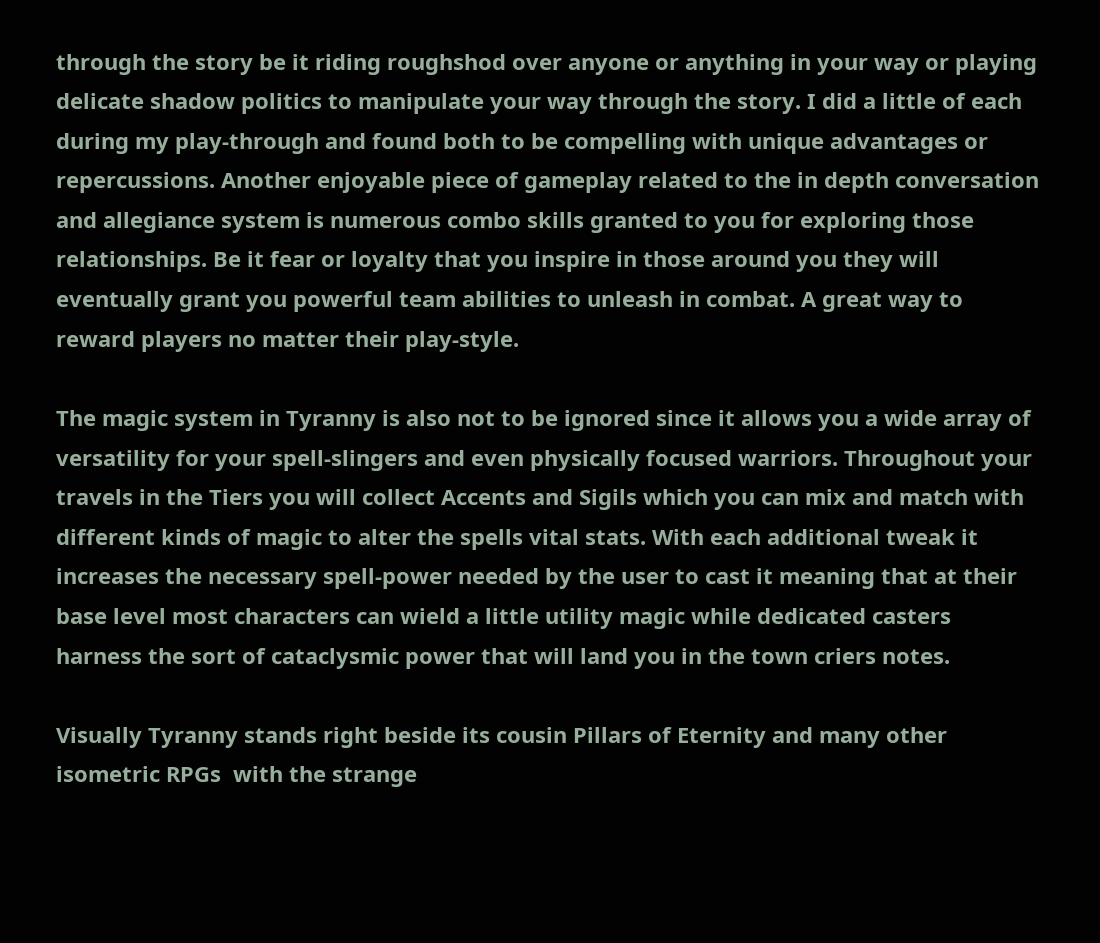through the story be it riding roughshod over anyone or anything in your way or playing delicate shadow politics to manipulate your way through the story. I did a little of each during my play-through and found both to be compelling with unique advantages or repercussions. Another enjoyable piece of gameplay related to the in depth conversation and allegiance system is numerous combo skills granted to you for exploring those relationships. Be it fear or loyalty that you inspire in those around you they will eventually grant you powerful team abilities to unleash in combat. A great way to reward players no matter their play-style.

The magic system in Tyranny is also not to be ignored since it allows you a wide array of versatility for your spell-slingers and even physically focused warriors. Throughout your travels in the Tiers you will collect Accents and Sigils which you can mix and match with different kinds of magic to alter the spells vital stats. With each additional tweak it increases the necessary spell-power needed by the user to cast it meaning that at their base level most characters can wield a little utility magic while dedicated casters harness the sort of cataclysmic power that will land you in the town criers notes.

Visually Tyranny stands right beside its cousin Pillars of Eternity and many other isometric RPGs  with the strange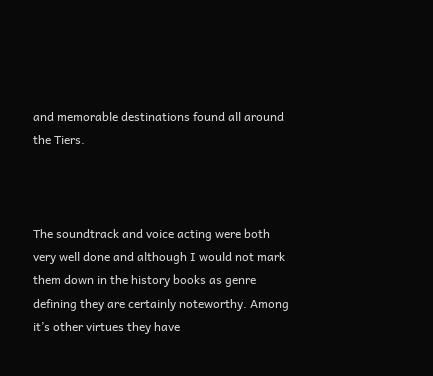and memorable destinations found all around the Tiers.



The soundtrack and voice acting were both very well done and although I would not mark them down in the history books as genre defining they are certainly noteworthy. Among it’s other virtues they have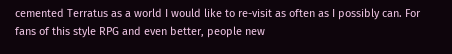cemented Terratus as a world I would like to re-visit as often as I possibly can. For fans of this style RPG and even better, people new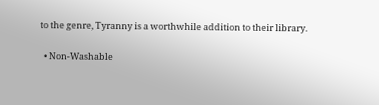to the genre, Tyranny is a worthwhile addition to their library.

  • Non-Washable